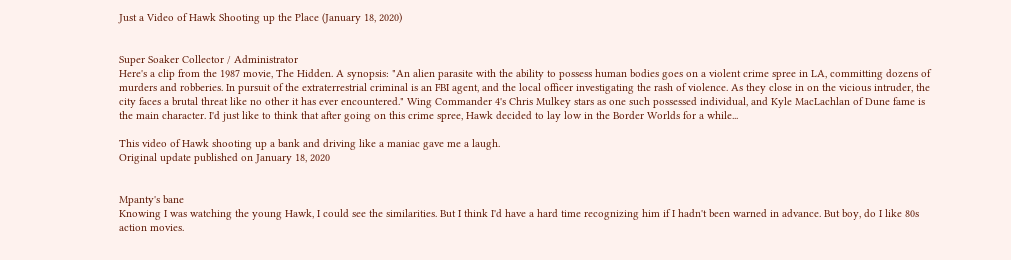Just a Video of Hawk Shooting up the Place (January 18, 2020)


Super Soaker Collector / Administrator
Here's a clip from the 1987 movie, The Hidden. A synopsis: "An alien parasite with the ability to possess human bodies goes on a violent crime spree in LA, committing dozens of murders and robberies. In pursuit of the extraterrestrial criminal is an FBI agent, and the local officer investigating the rash of violence. As they close in on the vicious intruder, the city faces a brutal threat like no other it has ever encountered." Wing Commander 4's Chris Mulkey stars as one such possessed individual, and Kyle MacLachlan of Dune fame is the main character. I'd just like to think that after going on this crime spree, Hawk decided to lay low in the Border Worlds for a while...

This video of Hawk shooting up a bank and driving like a maniac gave me a laugh.
Original update published on January 18, 2020


Mpanty's bane
Knowing I was watching the young Hawk, I could see the similarities. But I think I'd have a hard time recognizing him if I hadn't been warned in advance. But boy, do I like 80s action movies.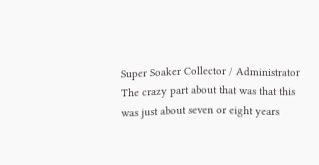Super Soaker Collector / Administrator
The crazy part about that was that this was just about seven or eight years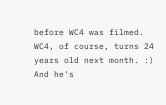before WC4 was filmed. WC4, of course, turns 24 years old next month. :) And he's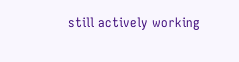still actively working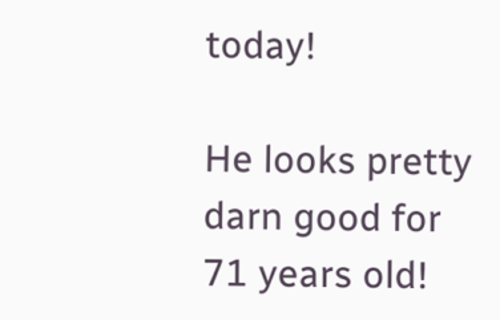today!

He looks pretty darn good for 71 years old!